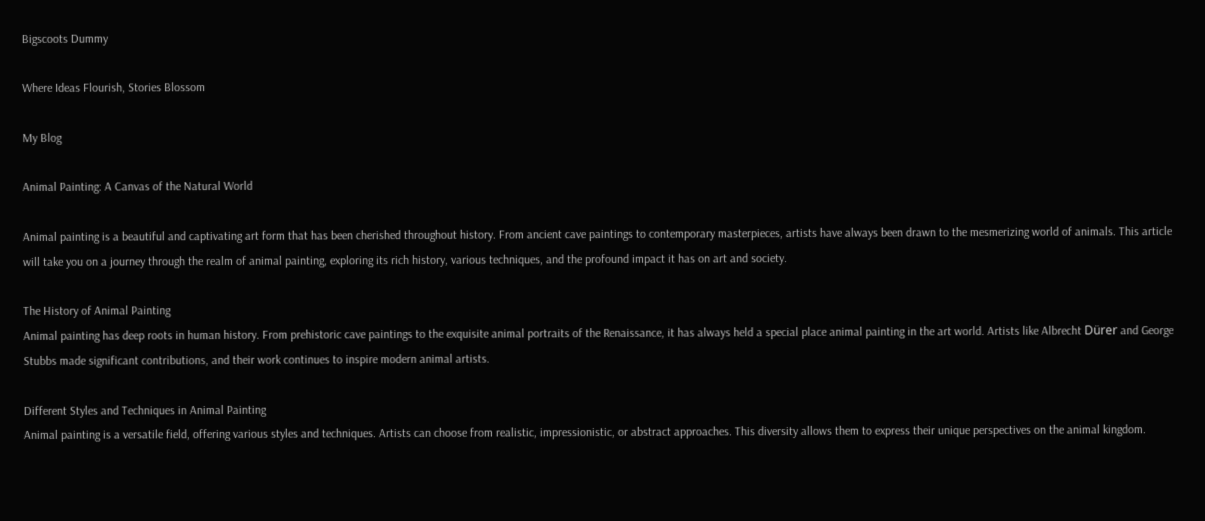Bigscoots Dummy

Where Ideas Flourish, Stories Blossom

My Blog

Animal Painting: A Canvas of the Natural World

Animal painting is a beautiful and captivating art form that has been cherished throughout history. From ancient cave paintings to contemporary masterpieces, artists have always been drawn to the mesmerizing world of animals. This article will take you on a journey through the realm of animal painting, exploring its rich history, various techniques, and the profound impact it has on art and society.

The History of Animal Painting
Animal painting has deep roots in human history. From prehistoric cave paintings to the exquisite animal portraits of the Renaissance, it has always held a special place animal painting in the art world. Artists like Albrecht Dürer and George Stubbs made significant contributions, and their work continues to inspire modern animal artists.

Different Styles and Techniques in Animal Painting
Animal painting is a versatile field, offering various styles and techniques. Artists can choose from realistic, impressionistic, or abstract approaches. This diversity allows them to express their unique perspectives on the animal kingdom.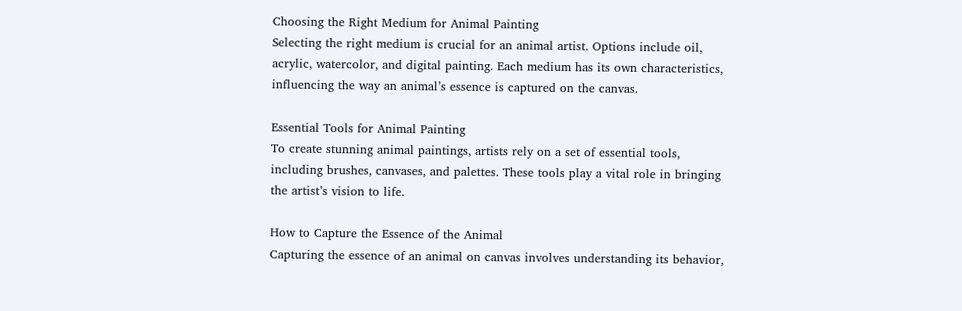Choosing the Right Medium for Animal Painting
Selecting the right medium is crucial for an animal artist. Options include oil, acrylic, watercolor, and digital painting. Each medium has its own characteristics, influencing the way an animal’s essence is captured on the canvas.

Essential Tools for Animal Painting
To create stunning animal paintings, artists rely on a set of essential tools, including brushes, canvases, and palettes. These tools play a vital role in bringing the artist’s vision to life.

How to Capture the Essence of the Animal
Capturing the essence of an animal on canvas involves understanding its behavior,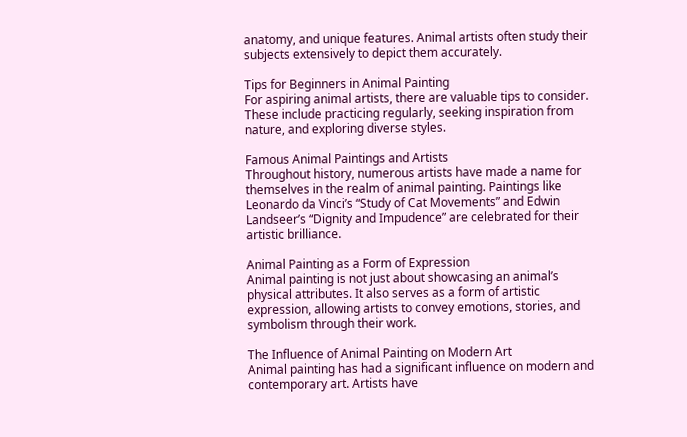anatomy, and unique features. Animal artists often study their subjects extensively to depict them accurately.

Tips for Beginners in Animal Painting
For aspiring animal artists, there are valuable tips to consider. These include practicing regularly, seeking inspiration from nature, and exploring diverse styles.

Famous Animal Paintings and Artists
Throughout history, numerous artists have made a name for themselves in the realm of animal painting. Paintings like Leonardo da Vinci’s “Study of Cat Movements” and Edwin Landseer’s “Dignity and Impudence” are celebrated for their artistic brilliance.

Animal Painting as a Form of Expression
Animal painting is not just about showcasing an animal’s physical attributes. It also serves as a form of artistic expression, allowing artists to convey emotions, stories, and symbolism through their work.

The Influence of Animal Painting on Modern Art
Animal painting has had a significant influence on modern and contemporary art. Artists have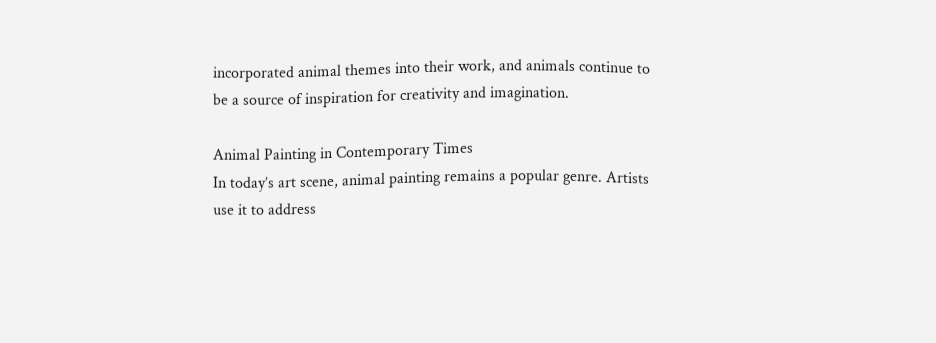incorporated animal themes into their work, and animals continue to be a source of inspiration for creativity and imagination.

Animal Painting in Contemporary Times
In today’s art scene, animal painting remains a popular genre. Artists use it to address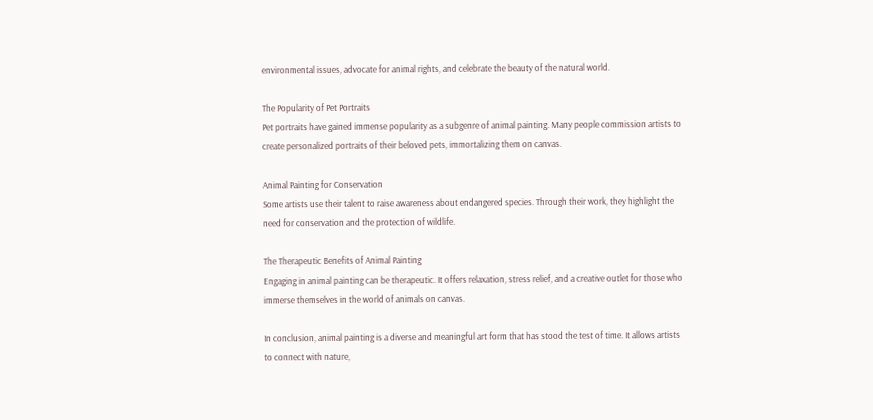environmental issues, advocate for animal rights, and celebrate the beauty of the natural world.

The Popularity of Pet Portraits
Pet portraits have gained immense popularity as a subgenre of animal painting. Many people commission artists to create personalized portraits of their beloved pets, immortalizing them on canvas.

Animal Painting for Conservation
Some artists use their talent to raise awareness about endangered species. Through their work, they highlight the need for conservation and the protection of wildlife.

The Therapeutic Benefits of Animal Painting
Engaging in animal painting can be therapeutic. It offers relaxation, stress relief, and a creative outlet for those who immerse themselves in the world of animals on canvas.

In conclusion, animal painting is a diverse and meaningful art form that has stood the test of time. It allows artists to connect with nature,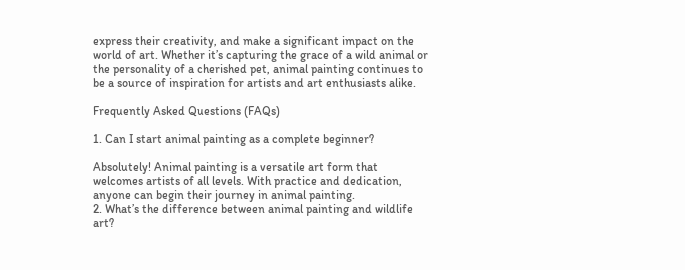express their creativity, and make a significant impact on the world of art. Whether it’s capturing the grace of a wild animal or the personality of a cherished pet, animal painting continues to be a source of inspiration for artists and art enthusiasts alike.

Frequently Asked Questions (FAQs)

1. Can I start animal painting as a complete beginner?

Absolutely! Animal painting is a versatile art form that welcomes artists of all levels. With practice and dedication, anyone can begin their journey in animal painting.
2. What’s the difference between animal painting and wildlife art?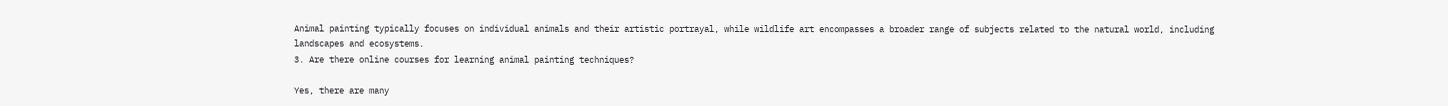Animal painting typically focuses on individual animals and their artistic portrayal, while wildlife art encompasses a broader range of subjects related to the natural world, including landscapes and ecosystems.
3. Are there online courses for learning animal painting techniques?

Yes, there are many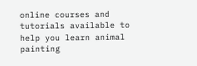online courses and tutorials available to help you learn animal painting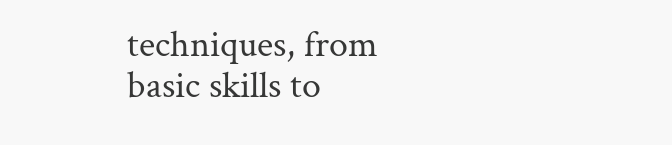techniques, from basic skills to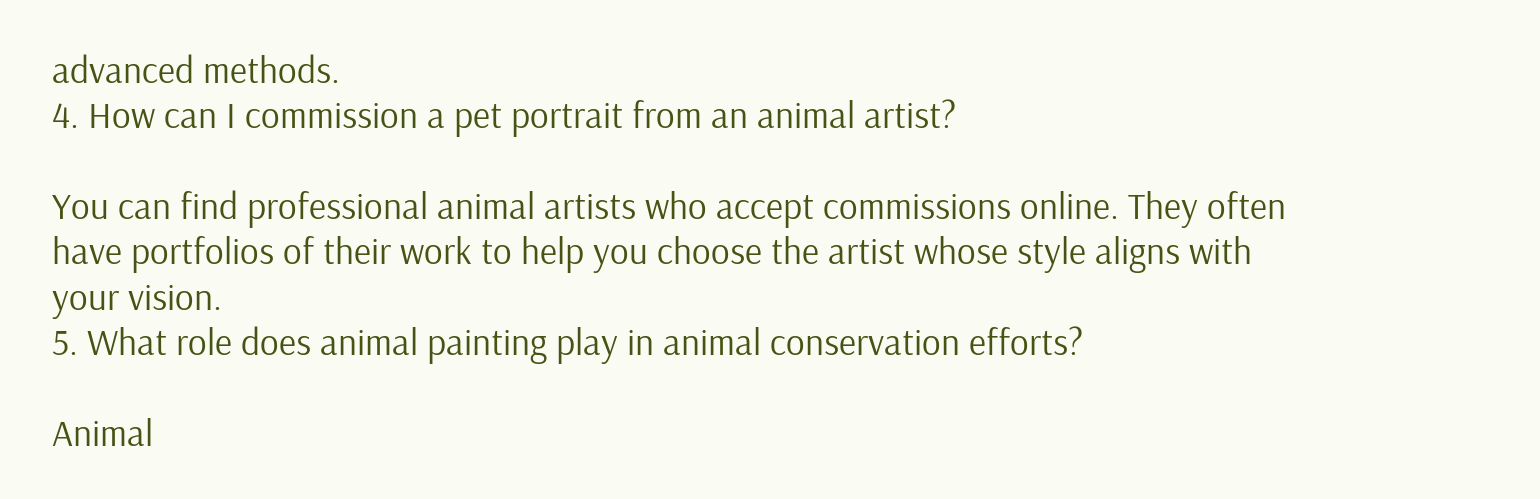advanced methods.
4. How can I commission a pet portrait from an animal artist?

You can find professional animal artists who accept commissions online. They often have portfolios of their work to help you choose the artist whose style aligns with your vision.
5. What role does animal painting play in animal conservation efforts?

Animal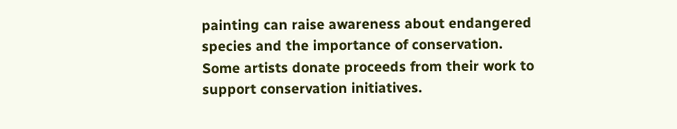painting can raise awareness about endangered species and the importance of conservation. Some artists donate proceeds from their work to support conservation initiatives.